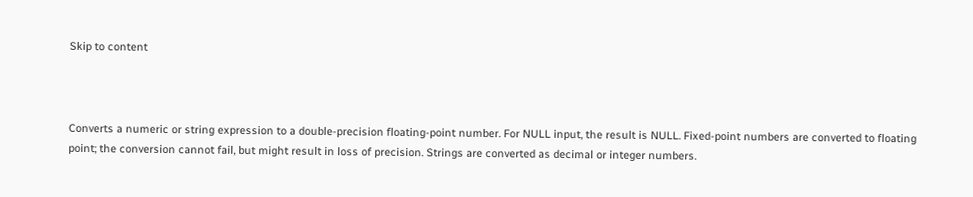Skip to content



Converts a numeric or string expression to a double-precision floating-point number. For NULL input, the result is NULL. Fixed-point numbers are converted to floating point; the conversion cannot fail, but might result in loss of precision. Strings are converted as decimal or integer numbers.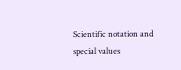Scientific notation and special values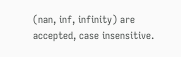(nan, inf, infinity) are accepted, case insensitive.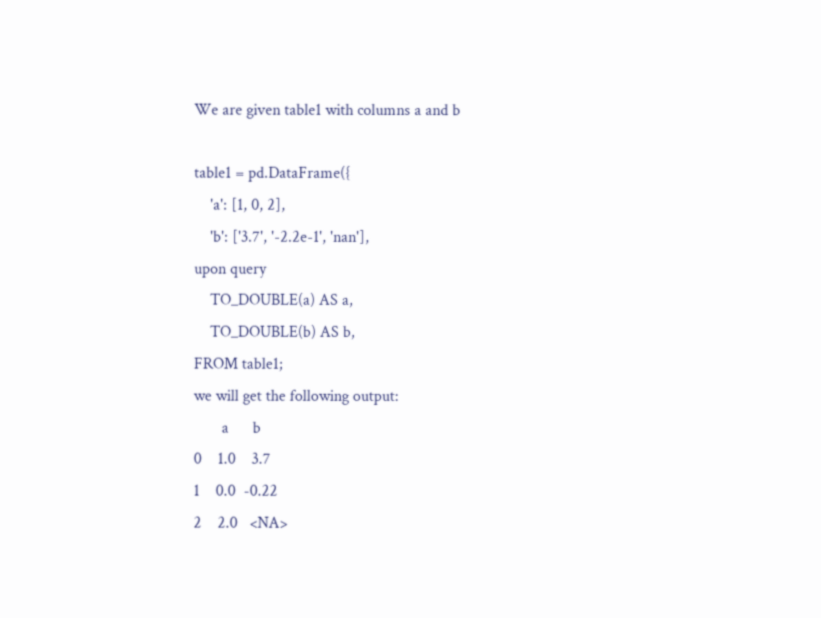We are given table1 with columns a and b

table1 = pd.DataFrame({
    'a': [1, 0, 2],
    'b': ['3.7', '-2.2e-1', 'nan'],
upon query
    TO_DOUBLE(a) AS a,
    TO_DOUBLE(b) AS b,
FROM table1;
we will get the following output:
       a      b
0    1.0    3.7
1    0.0  -0.22
2    2.0   <NA>